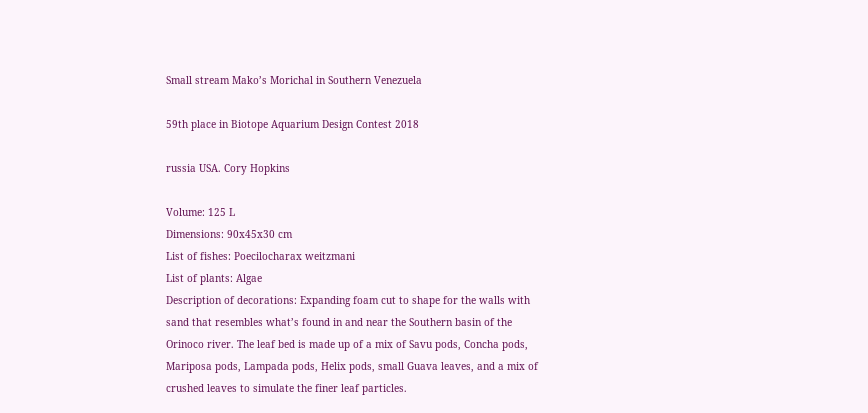Small stream Mako’s Morichal in Southern Venezuela

59th place in Biotope Aquarium Design Contest 2018

russia USA. Cory Hopkins

Volume: 125 L
Dimensions: 90x45x30 cm
List of fishes: Poecilocharax weitzmani
List of plants: Algae
Description of decorations: Expanding foam cut to shape for the walls with sand that resembles what’s found in and near the Southern basin of the Orinoco river. The leaf bed is made up of a mix of Savu pods, Concha pods, Mariposa pods, Lampada pods, Helix pods, small Guava leaves, and a mix of crushed leaves to simulate the finer leaf particles.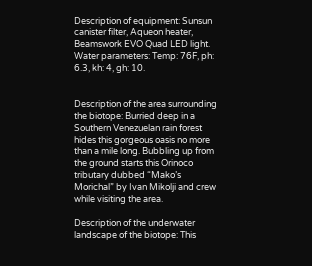Description of equipment: Sunsun canister filter, Aqueon heater, Beamswork EVO Quad LED light.
Water parameters: Temp: 76F, ph: 6.3, kh: 4, gh: 10.


Description of the area surrounding the biotope: Burried deep in a Southern Venezuelan rain forest hides this gorgeous oasis no more than a mile long. Bubbling up from the ground starts this Orinoco tributary dubbed “Mako’s Morichal” by Ivan Mikolji and crew while visiting the area.

Description of the underwater landscape of the biotope: This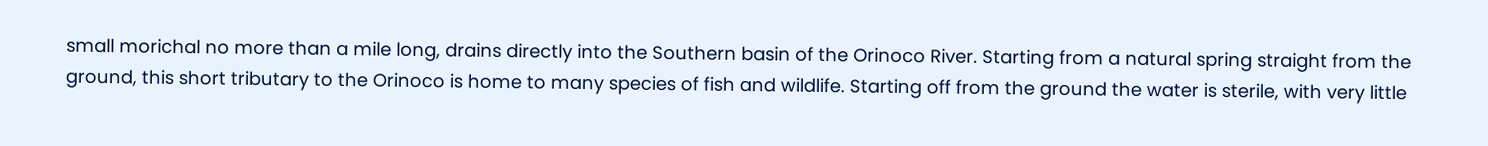small morichal no more than a mile long, drains directly into the Southern basin of the Orinoco River. Starting from a natural spring straight from the ground, this short tributary to the Orinoco is home to many species of fish and wildlife. Starting off from the ground the water is sterile, with very little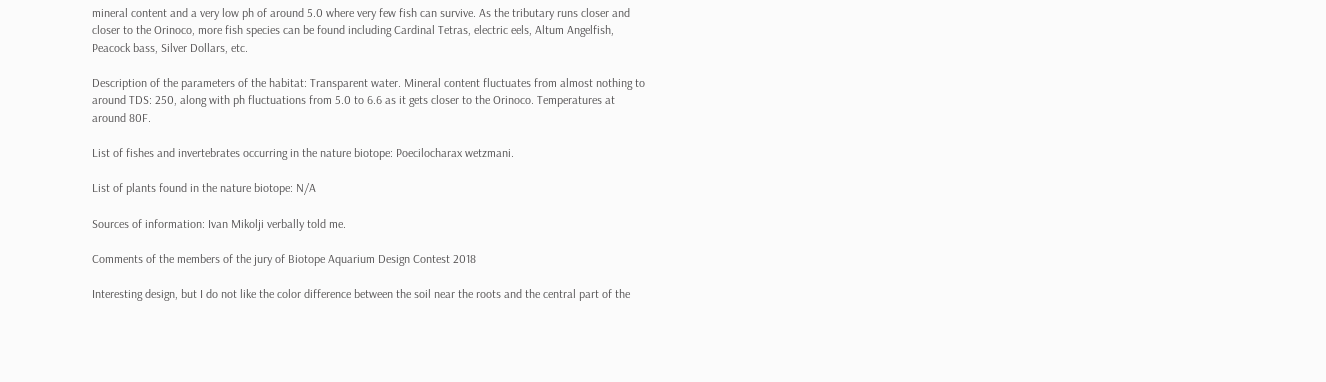mineral content and a very low ph of around 5.0 where very few fish can survive. As the tributary runs closer and closer to the Orinoco, more fish species can be found including Cardinal Tetras, electric eels, Altum Angelfish, Peacock bass, Silver Dollars, etc.

Description of the parameters of the habitat: Transparent water. Mineral content fluctuates from almost nothing to around TDS: 250, along with ph fluctuations from 5.0 to 6.6 as it gets closer to the Orinoco. Temperatures at around 80F.

List of fishes and invertebrates occurring in the nature biotope: Poecilocharax wetzmani.

List of plants found in the nature biotope: N/A

Sources of information: Ivan Mikolji verbally told me.

Comments of the members of the jury of Biotope Aquarium Design Contest 2018

Interesting design, but I do not like the color difference between the soil near the roots and the central part of the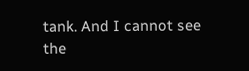tank. And I cannot see the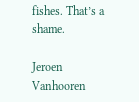fishes. That’s a shame.

Jeroen Vanhooren